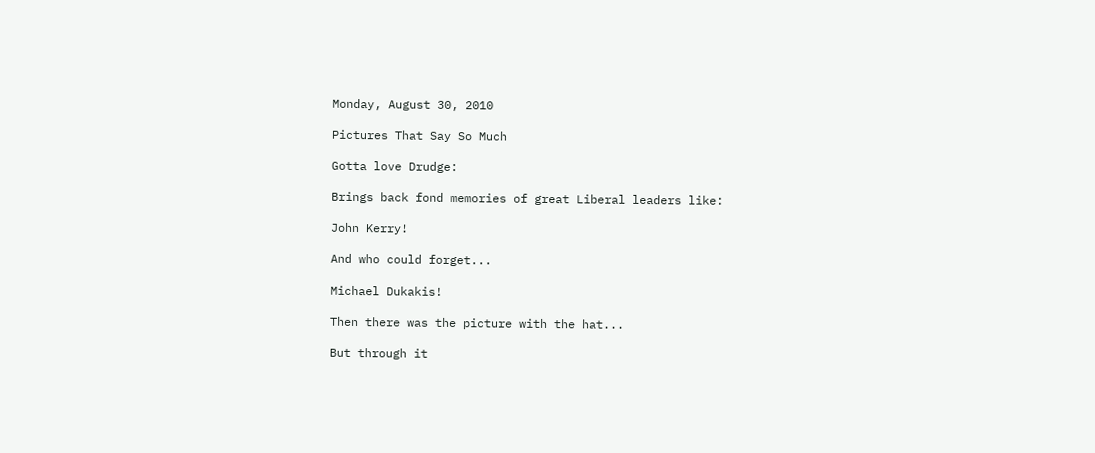Monday, August 30, 2010

Pictures That Say So Much

Gotta love Drudge:

Brings back fond memories of great Liberal leaders like:

John Kerry!

And who could forget...

Michael Dukakis!

Then there was the picture with the hat...

But through it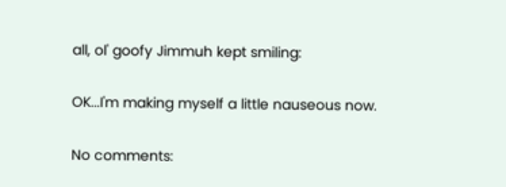all, ol' goofy Jimmuh kept smiling:

OK...I'm making myself a little nauseous now.

No comments: